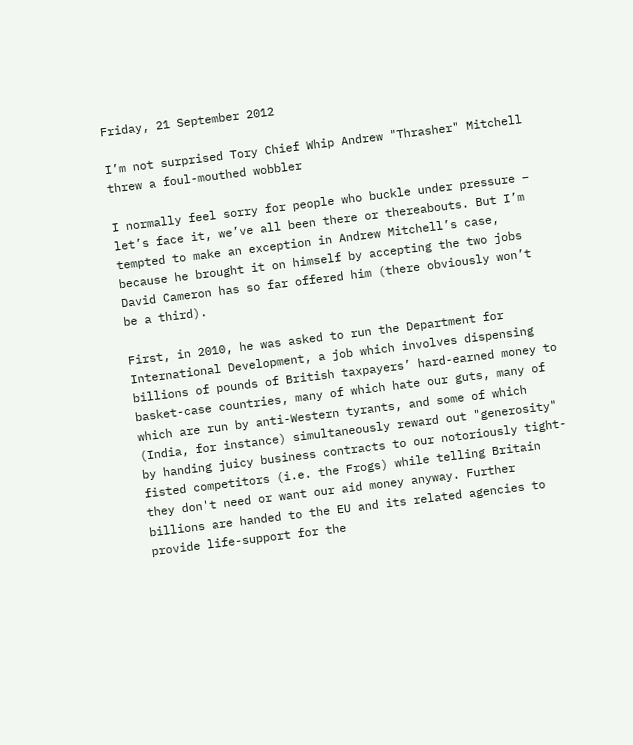Friday, 21 September 2012

I’m not surprised Tory Chief Whip Andrew "Thrasher" Mitchell threw a foul-mouthed wobbler

I normally feel sorry for people who buckle under pressure – let’s face it, we’ve all been there or thereabouts. But I’m tempted to make an exception in Andrew Mitchell’s case, because he brought it on himself by accepting the two jobs David Cameron has so far offered him (there obviously won’t be a third).

First, in 2010, he was asked to run the Department for International Development, a job which involves dispensing billions of pounds of British taxpayers’ hard-earned money to basket-case countries, many of which hate our guts, many of which are run by anti-Western tyrants, and some of which (India, for instance) simultaneously reward out "generosity" by handing juicy business contracts to our notoriously tight-fisted competitors (i.e. the Frogs) while telling Britain they don't need or want our aid money anyway. Further billions are handed to the EU and its related agencies to provide life-support for the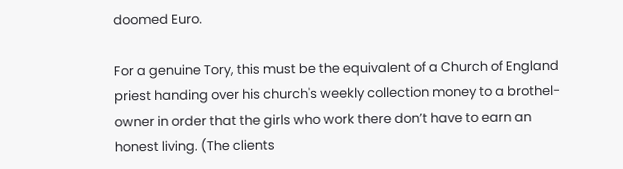doomed Euro.

For a genuine Tory, this must be the equivalent of a Church of England priest handing over his church's weekly collection money to a brothel-owner in order that the girls who work there don’t have to earn an honest living. (The clients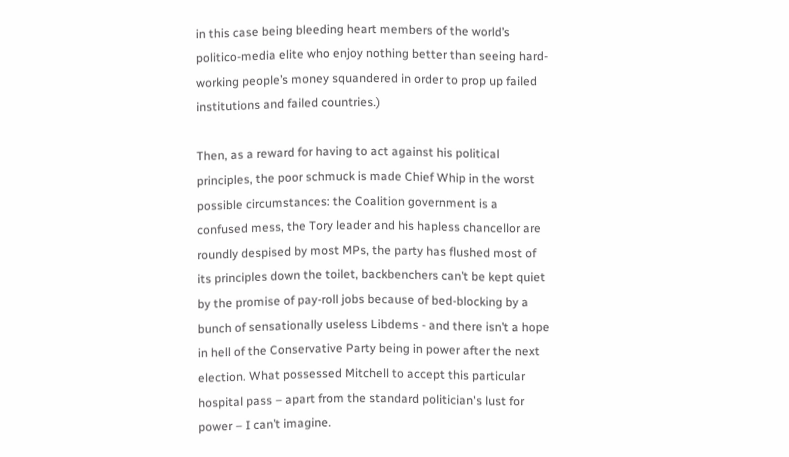in this case being bleeding heart members of the world’s politico-media elite who enjoy nothing better than seeing hard-working people’s money squandered in order to prop up failed institutions and failed countries.)

Then, as a reward for having to act against his political principles, the poor schmuck is made Chief Whip in the worst possible circumstances: the Coalition government is a confused mess, the Tory leader and his hapless chancellor are roundly despised by most MPs, the party has flushed most of its principles down the toilet, backbenchers can’t be kept quiet by the promise of pay-roll jobs because of bed-blocking by a bunch of sensationally useless Libdems - and there isn’t a hope in hell of the Conservative Party being in power after the next election. What possessed Mitchell to accept this particular hospital pass – apart from the standard politician's lust for power – I can’t imagine.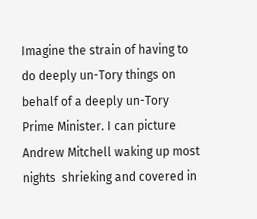Imagine the strain of having to do deeply un-Tory things on behalf of a deeply un-Tory Prime Minister. I can picture Andrew Mitchell waking up most nights  shrieking and covered in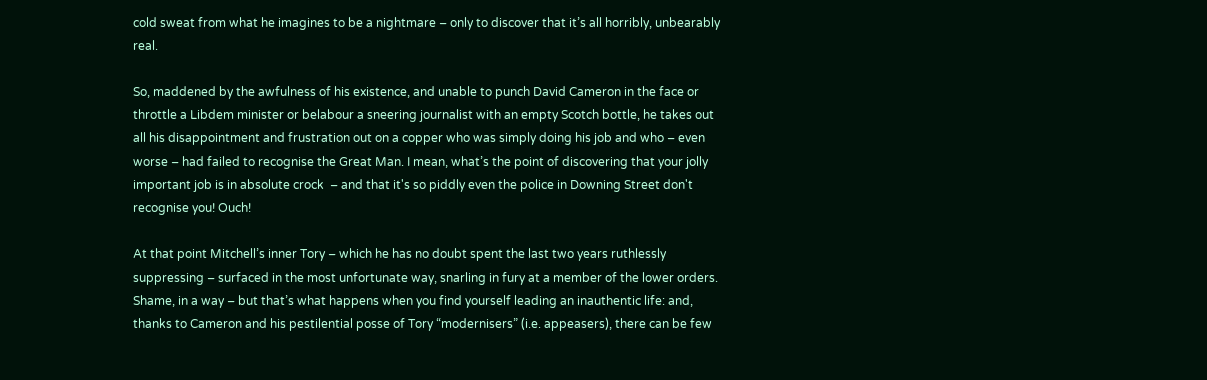cold sweat from what he imagines to be a nightmare – only to discover that it’s all horribly, unbearably real.

So, maddened by the awfulness of his existence, and unable to punch David Cameron in the face or throttle a Libdem minister or belabour a sneering journalist with an empty Scotch bottle, he takes out all his disappointment and frustration out on a copper who was simply doing his job and who – even worse – had failed to recognise the Great Man. I mean, what’s the point of discovering that your jolly important job is in absolute crock  – and that it's so piddly even the police in Downing Street don't recognise you! Ouch!

At that point Mitchell’s inner Tory – which he has no doubt spent the last two years ruthlessly suppressing – surfaced in the most unfortunate way, snarling in fury at a member of the lower orders. Shame, in a way – but that’s what happens when you find yourself leading an inauthentic life: and, thanks to Cameron and his pestilential posse of Tory “modernisers” (i.e. appeasers), there can be few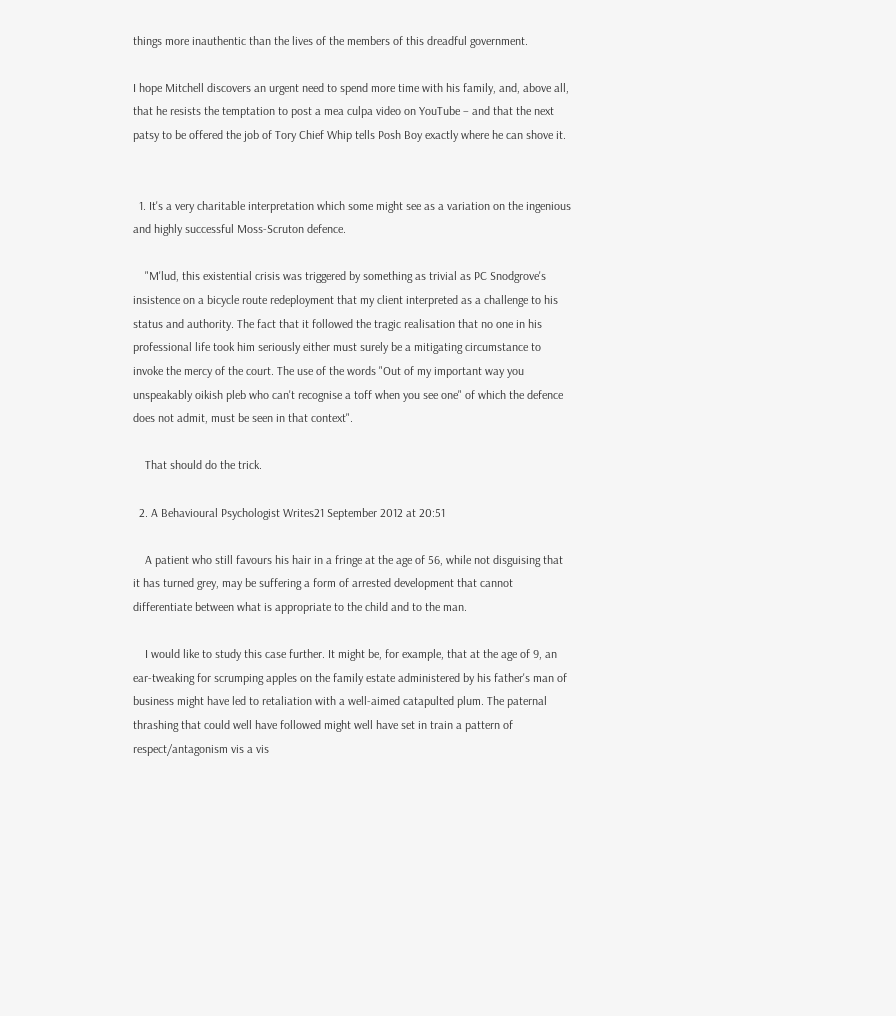things more inauthentic than the lives of the members of this dreadful government.

I hope Mitchell discovers an urgent need to spend more time with his family, and, above all, that he resists the temptation to post a mea culpa video on YouTube – and that the next patsy to be offered the job of Tory Chief Whip tells Posh Boy exactly where he can shove it.


  1. It's a very charitable interpretation which some might see as a variation on the ingenious and highly successful Moss-Scruton defence.

    "M'lud, this existential crisis was triggered by something as trivial as PC Snodgrove's insistence on a bicycle route redeployment that my client interpreted as a challenge to his status and authority. The fact that it followed the tragic realisation that no one in his professional life took him seriously either must surely be a mitigating circumstance to invoke the mercy of the court. The use of the words "Out of my important way you unspeakably oikish pleb who can't recognise a toff when you see one" of which the defence does not admit, must be seen in that context".

    That should do the trick.

  2. A Behavioural Psychologist Writes21 September 2012 at 20:51

    A patient who still favours his hair in a fringe at the age of 56, while not disguising that it has turned grey, may be suffering a form of arrested development that cannot differentiate between what is appropriate to the child and to the man.

    I would like to study this case further. It might be, for example, that at the age of 9, an ear-tweaking for scrumping apples on the family estate administered by his father's man of business might have led to retaliation with a well-aimed catapulted plum. The paternal thrashing that could well have followed might well have set in train a pattern of respect/antagonism vis a vis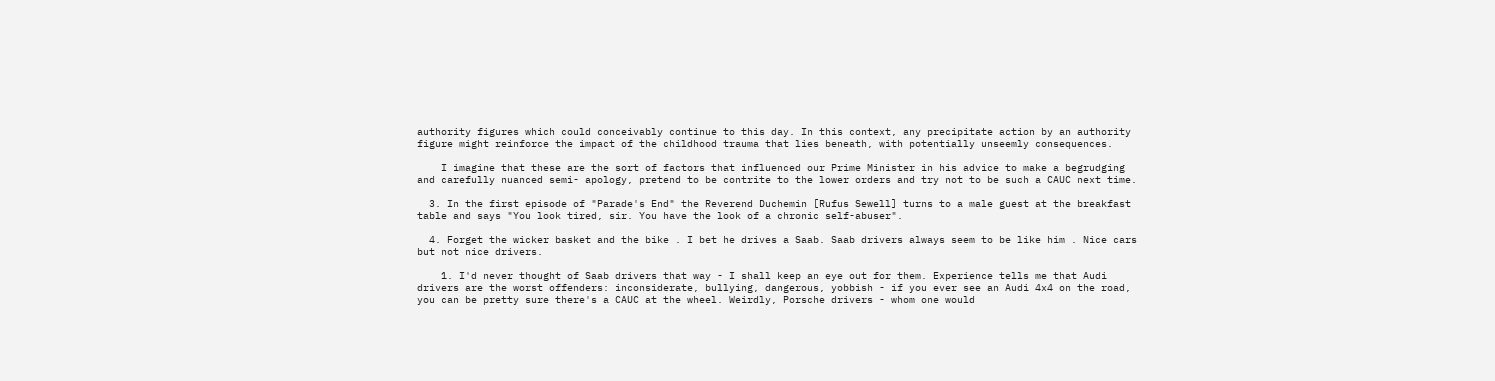authority figures which could conceivably continue to this day. In this context, any precipitate action by an authority figure might reinforce the impact of the childhood trauma that lies beneath, with potentially unseemly consequences.

    I imagine that these are the sort of factors that influenced our Prime Minister in his advice to make a begrudging and carefully nuanced semi- apology, pretend to be contrite to the lower orders and try not to be such a CAUC next time.

  3. In the first episode of "Parade's End" the Reverend Duchemin [Rufus Sewell] turns to a male guest at the breakfast table and says "You look tired, sir. You have the look of a chronic self-abuser".

  4. Forget the wicker basket and the bike . I bet he drives a Saab. Saab drivers always seem to be like him . Nice cars but not nice drivers.

    1. I'd never thought of Saab drivers that way - I shall keep an eye out for them. Experience tells me that Audi drivers are the worst offenders: inconsiderate, bullying, dangerous, yobbish - if you ever see an Audi 4x4 on the road, you can be pretty sure there's a CAUC at the wheel. Weirdly, Porsche drivers - whom one would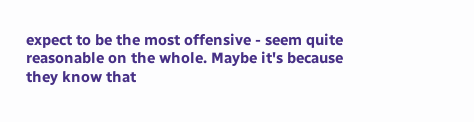expect to be the most offensive - seem quite reasonable on the whole. Maybe it's because they know that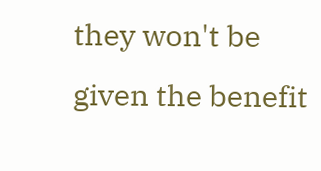they won't be given the benefit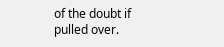of the doubt if pulled over.